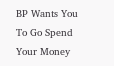BP Wants You To Go Spend Your Money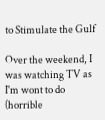to Stimulate the Gulf

Over the weekend, I was watching TV as I'm wont to do (horrible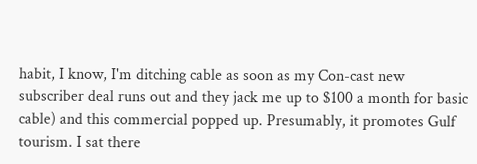habit, I know, I'm ditching cable as soon as my Con-cast new subscriber deal runs out and they jack me up to $100 a month for basic cable) and this commercial popped up. Presumably, it promotes Gulf tourism. I sat there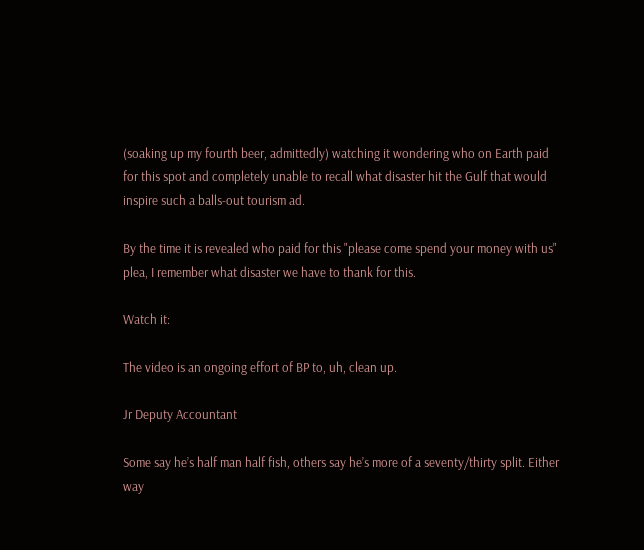(soaking up my fourth beer, admittedly) watching it wondering who on Earth paid for this spot and completely unable to recall what disaster hit the Gulf that would inspire such a balls-out tourism ad.

By the time it is revealed who paid for this "please come spend your money with us" plea, I remember what disaster we have to thank for this.

Watch it:

The video is an ongoing effort of BP to, uh, clean up.

Jr Deputy Accountant

Some say he’s half man half fish, others say he’s more of a seventy/thirty split. Either way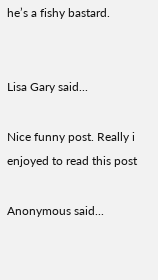he’s a fishy bastard.


Lisa Gary said...

Nice funny post. Really i enjoyed to read this post

Anonymous said...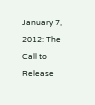January 7, 2012: The Call to Release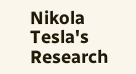Nikola Tesla's Research